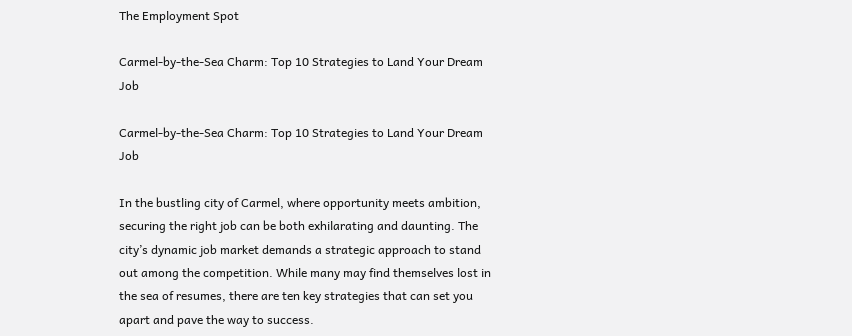The Employment Spot

Carmel-by-the-Sea Charm: Top 10 Strategies to Land Your Dream Job

Carmel-by-the-Sea Charm: Top 10 Strategies to Land Your Dream Job

In the bustling city of Carmel, where opportunity meets ambition, securing the right job can be both exhilarating and daunting. The city’s dynamic job market demands a strategic approach to stand out among the competition. While many may find themselves lost in the sea of resumes, there are ten key strategies that can set you apart and pave the way to success.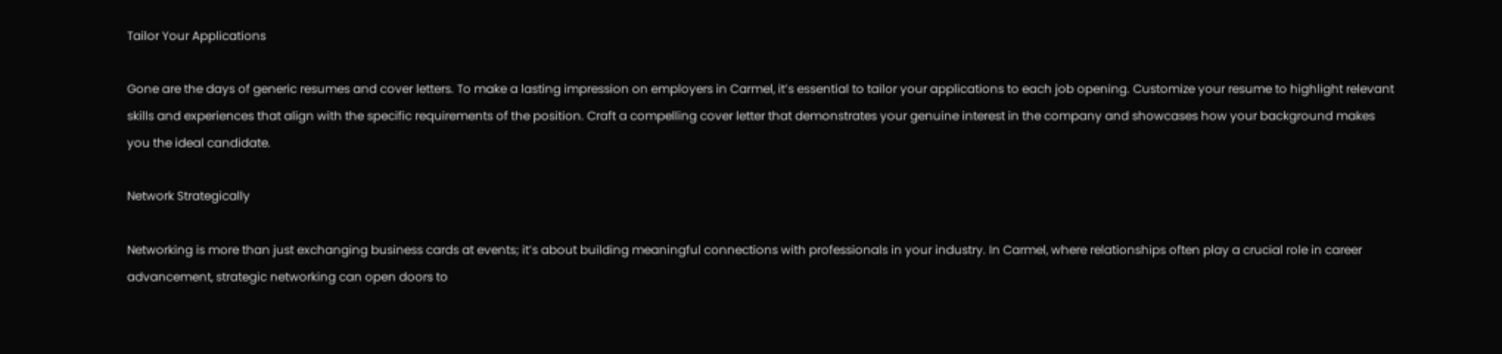Tailor Your Applications

Gone are the days of generic resumes and cover letters. To make a lasting impression on employers in Carmel, it’s essential to tailor your applications to each job opening. Customize your resume to highlight relevant skills and experiences that align with the specific requirements of the position. Craft a compelling cover letter that demonstrates your genuine interest in the company and showcases how your background makes you the ideal candidate.

Network Strategically

Networking is more than just exchanging business cards at events; it’s about building meaningful connections with professionals in your industry. In Carmel, where relationships often play a crucial role in career advancement, strategic networking can open doors to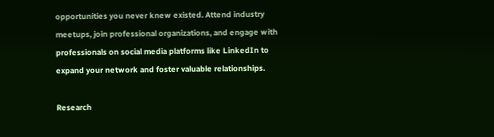opportunities you never knew existed. Attend industry meetups, join professional organizations, and engage with professionals on social media platforms like LinkedIn to expand your network and foster valuable relationships.

Research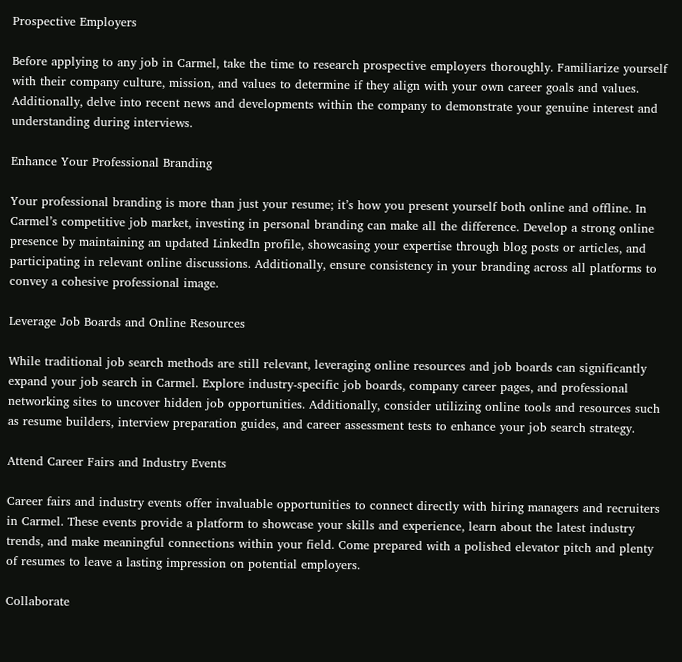Prospective Employers

Before applying to any job in Carmel, take the time to research prospective employers thoroughly. Familiarize yourself with their company culture, mission, and values to determine if they align with your own career goals and values. Additionally, delve into recent news and developments within the company to demonstrate your genuine interest and understanding during interviews.

Enhance Your Professional Branding

Your professional branding is more than just your resume; it’s how you present yourself both online and offline. In Carmel’s competitive job market, investing in personal branding can make all the difference. Develop a strong online presence by maintaining an updated LinkedIn profile, showcasing your expertise through blog posts or articles, and participating in relevant online discussions. Additionally, ensure consistency in your branding across all platforms to convey a cohesive professional image.

Leverage Job Boards and Online Resources

While traditional job search methods are still relevant, leveraging online resources and job boards can significantly expand your job search in Carmel. Explore industry-specific job boards, company career pages, and professional networking sites to uncover hidden job opportunities. Additionally, consider utilizing online tools and resources such as resume builders, interview preparation guides, and career assessment tests to enhance your job search strategy.

Attend Career Fairs and Industry Events

Career fairs and industry events offer invaluable opportunities to connect directly with hiring managers and recruiters in Carmel. These events provide a platform to showcase your skills and experience, learn about the latest industry trends, and make meaningful connections within your field. Come prepared with a polished elevator pitch and plenty of resumes to leave a lasting impression on potential employers.

Collaborate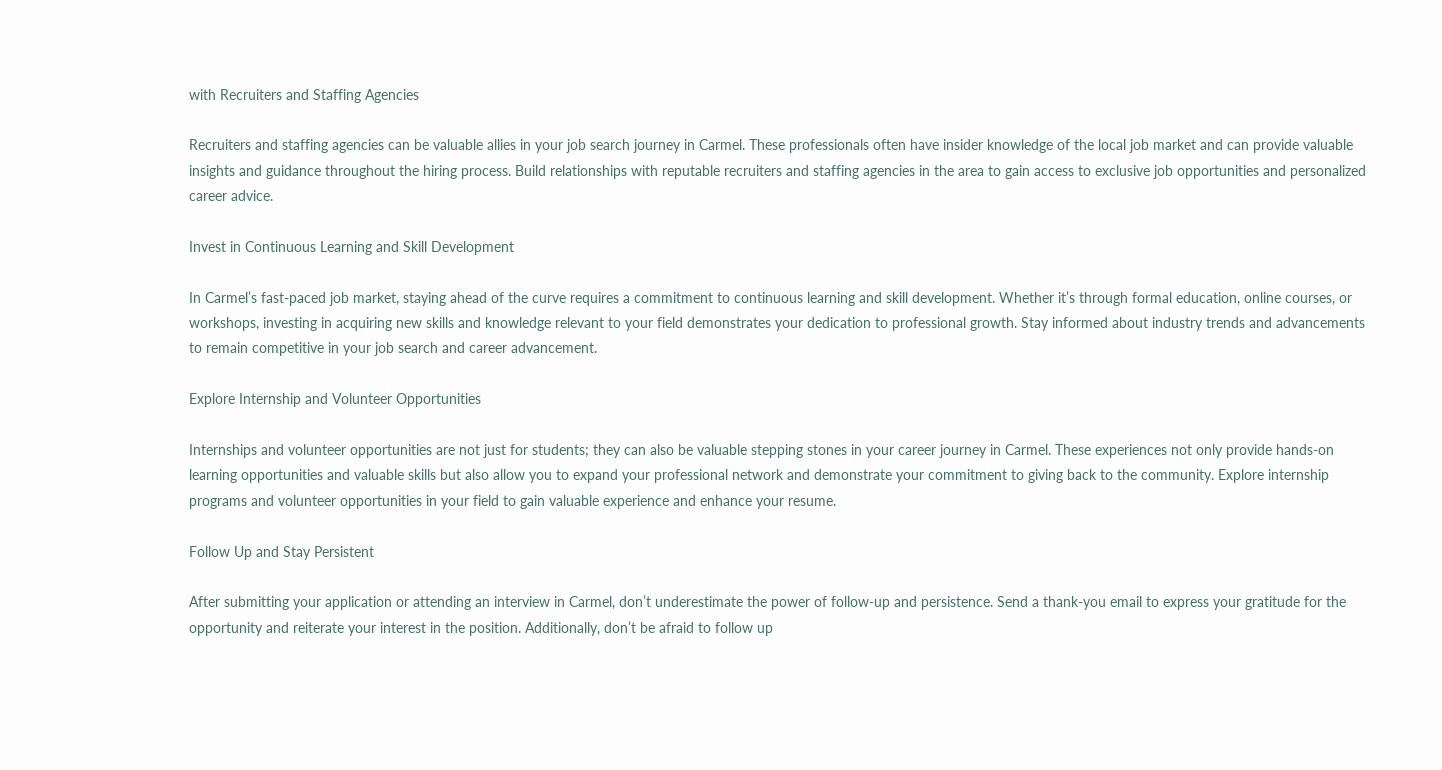with Recruiters and Staffing Agencies

Recruiters and staffing agencies can be valuable allies in your job search journey in Carmel. These professionals often have insider knowledge of the local job market and can provide valuable insights and guidance throughout the hiring process. Build relationships with reputable recruiters and staffing agencies in the area to gain access to exclusive job opportunities and personalized career advice.

Invest in Continuous Learning and Skill Development

In Carmel’s fast-paced job market, staying ahead of the curve requires a commitment to continuous learning and skill development. Whether it’s through formal education, online courses, or workshops, investing in acquiring new skills and knowledge relevant to your field demonstrates your dedication to professional growth. Stay informed about industry trends and advancements to remain competitive in your job search and career advancement.

Explore Internship and Volunteer Opportunities

Internships and volunteer opportunities are not just for students; they can also be valuable stepping stones in your career journey in Carmel. These experiences not only provide hands-on learning opportunities and valuable skills but also allow you to expand your professional network and demonstrate your commitment to giving back to the community. Explore internship programs and volunteer opportunities in your field to gain valuable experience and enhance your resume.

Follow Up and Stay Persistent

After submitting your application or attending an interview in Carmel, don’t underestimate the power of follow-up and persistence. Send a thank-you email to express your gratitude for the opportunity and reiterate your interest in the position. Additionally, don’t be afraid to follow up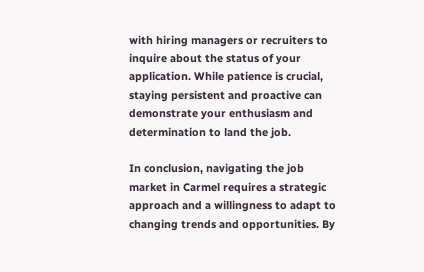with hiring managers or recruiters to inquire about the status of your application. While patience is crucial, staying persistent and proactive can demonstrate your enthusiasm and determination to land the job.

In conclusion, navigating the job market in Carmel requires a strategic approach and a willingness to adapt to changing trends and opportunities. By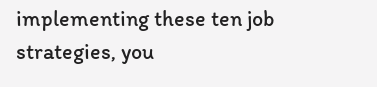implementing these ten job strategies, you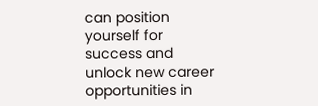can position yourself for success and unlock new career opportunities in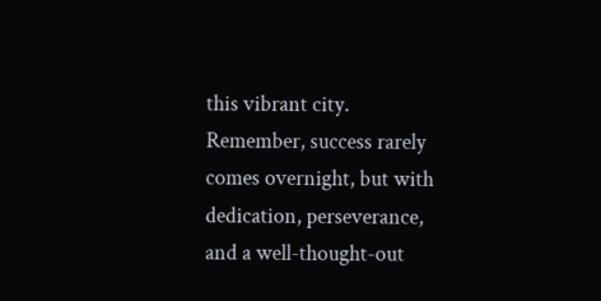this vibrant city. Remember, success rarely comes overnight, but with dedication, perseverance, and a well-thought-out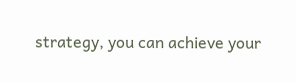strategy, you can achieve your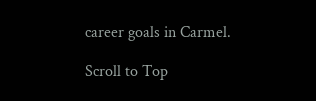career goals in Carmel.

Scroll to Top